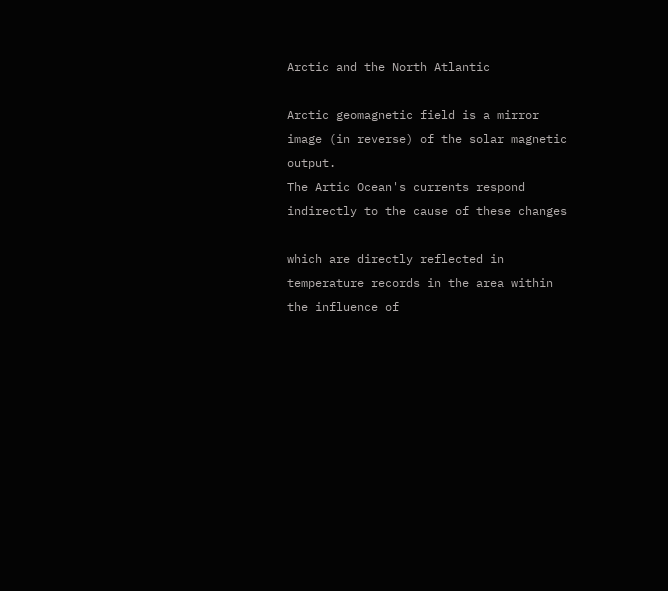Arctic and the North Atlantic

Arctic geomagnetic field is a mirror image (in reverse) of the solar magnetic output.
The Artic Ocean's currents respond indirectly to the cause of these changes

which are directly reflected in temperature records in the area within the influence of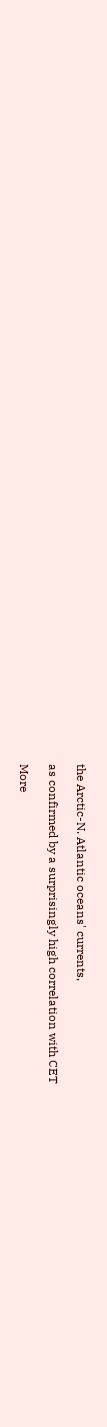the Arctic-N. Atlantic oceans' currents,

as confirmed by a surprisingly high correlation with CET

More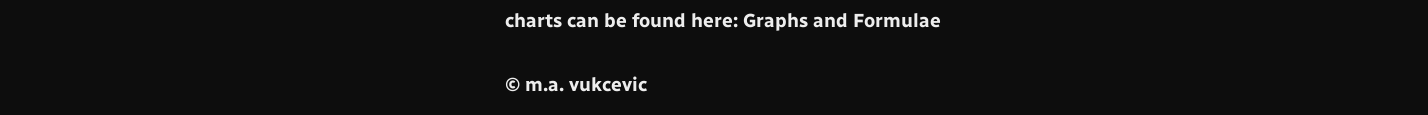charts can be found here: Graphs and Formulae

© m.a. vukcevic